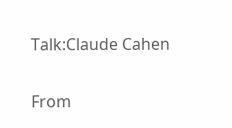Talk:Claude Cahen

From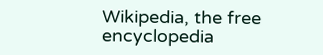Wikipedia, the free encyclopedia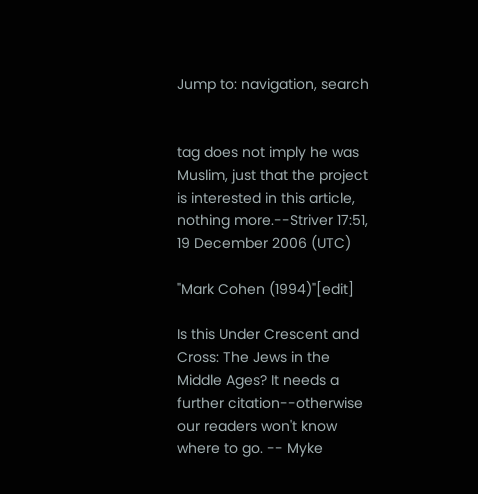Jump to: navigation, search


tag does not imply he was Muslim, just that the project is interested in this article, nothing more.--Striver 17:51, 19 December 2006 (UTC)

"Mark Cohen (1994)"[edit]

Is this Under Crescent and Cross: The Jews in the Middle Ages? It needs a further citation--otherwise our readers won't know where to go. -- Myke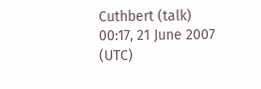Cuthbert (talk) 00:17, 21 June 2007 (UTC)